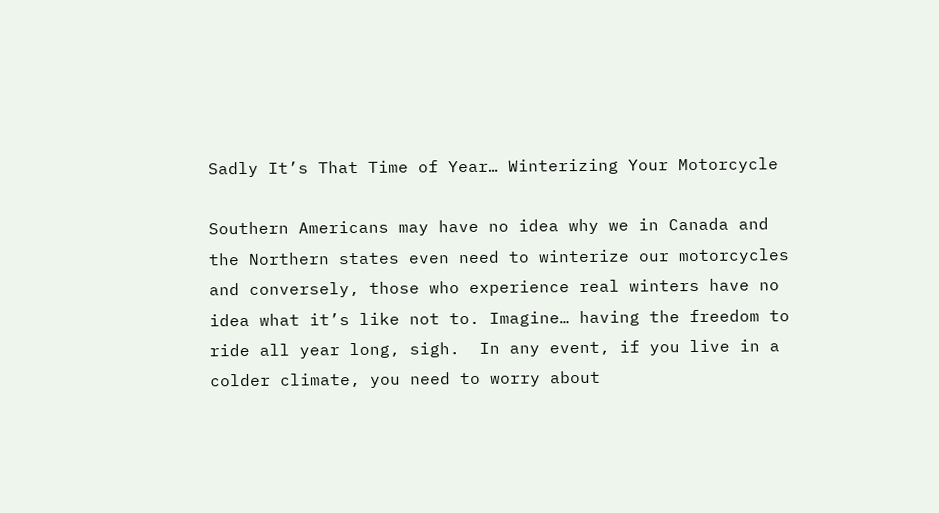Sadly It’s That Time of Year… Winterizing Your Motorcycle

Southern Americans may have no idea why we in Canada and the Northern states even need to winterize our motorcycles and conversely, those who experience real winters have no idea what it’s like not to. Imagine… having the freedom to ride all year long, sigh.  In any event, if you live in a colder climate, you need to worry about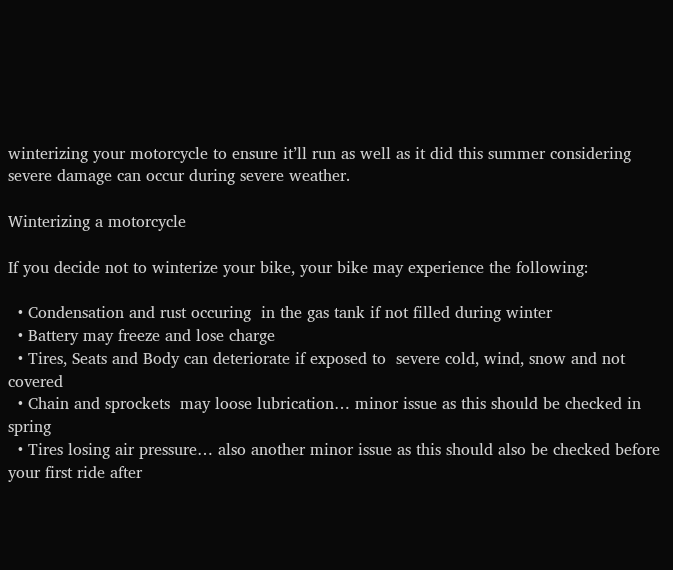winterizing your motorcycle to ensure it’ll run as well as it did this summer considering severe damage can occur during severe weather.

Winterizing a motorcycle

If you decide not to winterize your bike, your bike may experience the following:

  • Condensation and rust occuring  in the gas tank if not filled during winter
  • Battery may freeze and lose charge
  • Tires, Seats and Body can deteriorate if exposed to  severe cold, wind, snow and not covered
  • Chain and sprockets  may loose lubrication… minor issue as this should be checked in spring
  • Tires losing air pressure… also another minor issue as this should also be checked before your first ride after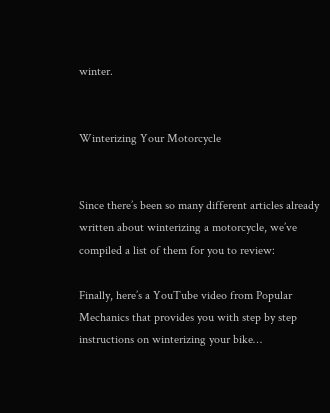winter.


Winterizing Your Motorcycle


Since there’s been so many different articles already written about winterizing a motorcycle, we’ve compiled a list of them for you to review:

Finally, here’s a YouTube video from Popular Mechanics that provides you with step by step instructions on winterizing your bike…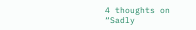4 thoughts on “Sadly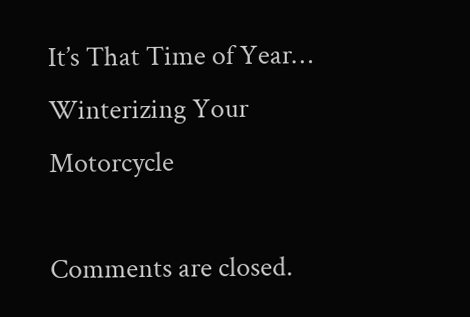It’s That Time of Year… Winterizing Your Motorcycle

Comments are closed.